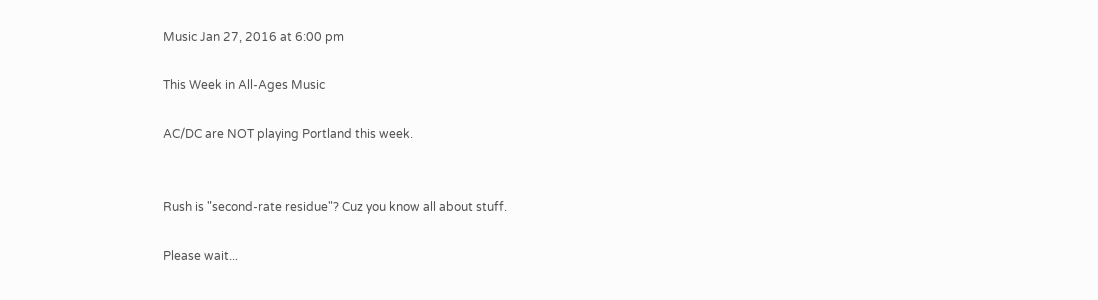Music Jan 27, 2016 at 6:00 pm

This Week in All-Ages Music

AC/DC are NOT playing Portland this week.


Rush is "second-rate residue"? Cuz you know all about stuff.

Please wait...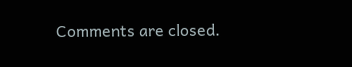Comments are closed.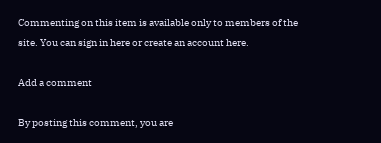Commenting on this item is available only to members of the site. You can sign in here or create an account here.

Add a comment

By posting this comment, you are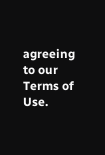agreeing to our Terms of Use.